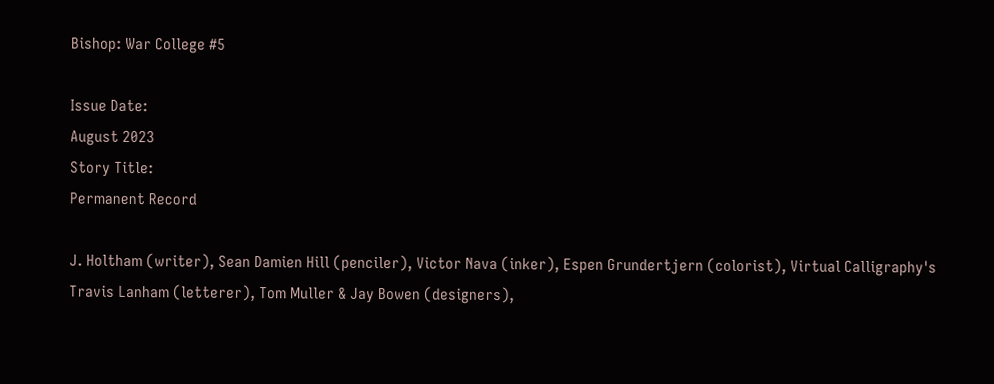Bishop: War College #5

Issue Date:
August 2023
Story Title:
Permanent Record

J. Holtham (writer), Sean Damien Hill (penciler), Victor Nava (inker), Espen Grundertjern (colorist), Virtual Calligraphy's Travis Lanham (letterer), Tom Muller & Jay Bowen (designers),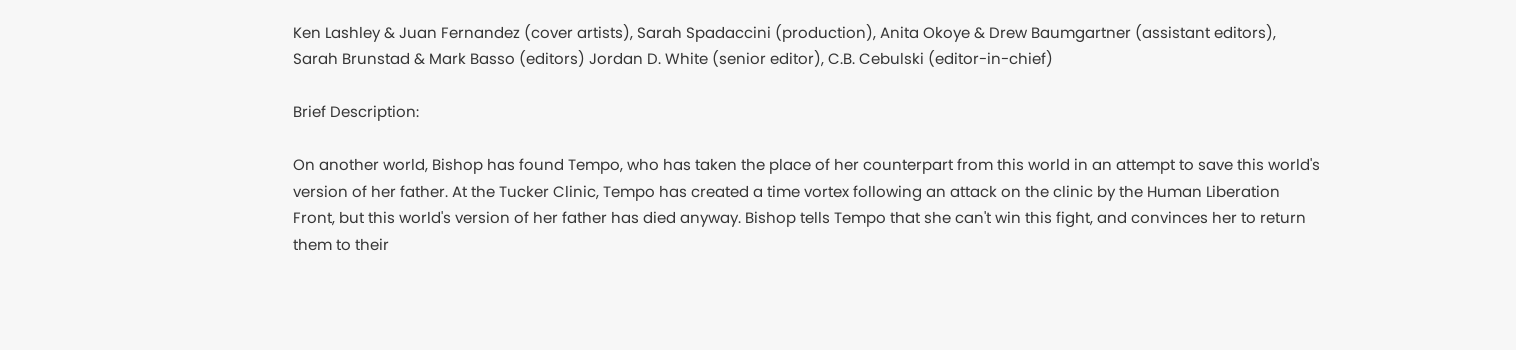Ken Lashley & Juan Fernandez (cover artists), Sarah Spadaccini (production), Anita Okoye & Drew Baumgartner (assistant editors), Sarah Brunstad & Mark Basso (editors) Jordan D. White (senior editor), C.B. Cebulski (editor-in-chief)

Brief Description:

On another world, Bishop has found Tempo, who has taken the place of her counterpart from this world in an attempt to save this world's version of her father. At the Tucker Clinic, Tempo has created a time vortex following an attack on the clinic by the Human Liberation Front, but this world's version of her father has died anyway. Bishop tells Tempo that she can't win this fight, and convinces her to return them to their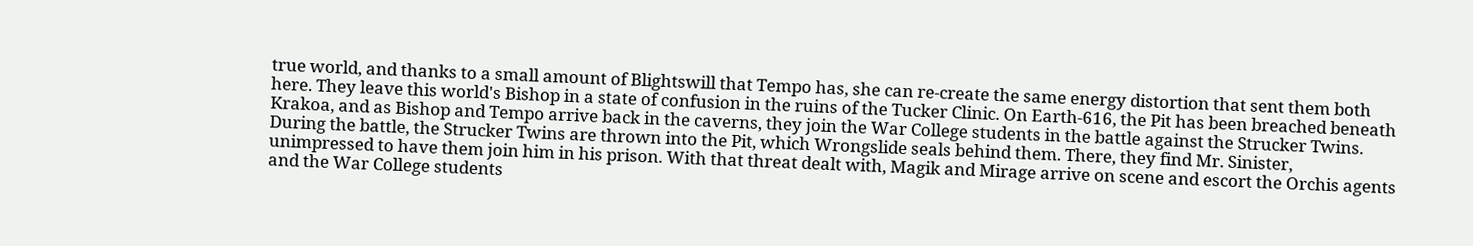true world, and thanks to a small amount of Blightswill that Tempo has, she can re-create the same energy distortion that sent them both here. They leave this world's Bishop in a state of confusion in the ruins of the Tucker Clinic. On Earth-616, the Pit has been breached beneath Krakoa, and as Bishop and Tempo arrive back in the caverns, they join the War College students in the battle against the Strucker Twins. During the battle, the Strucker Twins are thrown into the Pit, which Wrongslide seals behind them. There, they find Mr. Sinister, unimpressed to have them join him in his prison. With that threat dealt with, Magik and Mirage arrive on scene and escort the Orchis agents and the War College students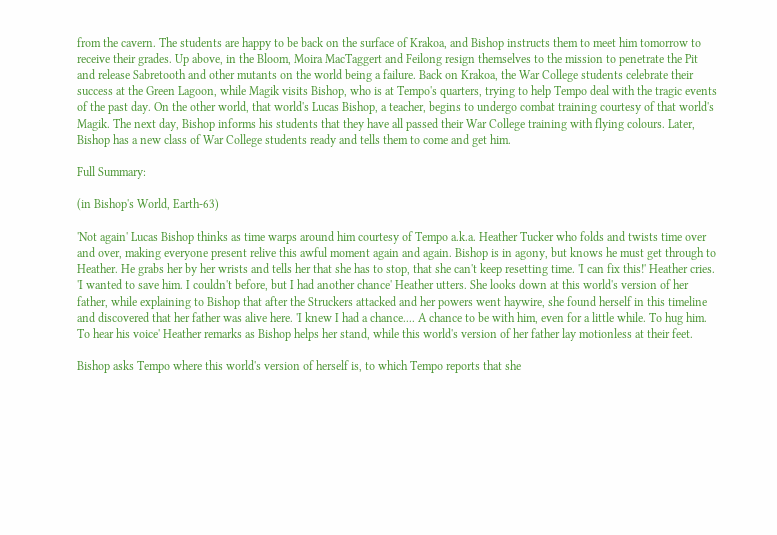from the cavern. The students are happy to be back on the surface of Krakoa, and Bishop instructs them to meet him tomorrow to receive their grades. Up above, in the Bloom, Moira MacTaggert and Feilong resign themselves to the mission to penetrate the Pit and release Sabretooth and other mutants on the world being a failure. Back on Krakoa, the War College students celebrate their success at the Green Lagoon, while Magik visits Bishop, who is at Tempo's quarters, trying to help Tempo deal with the tragic events of the past day. On the other world, that world's Lucas Bishop, a teacher, begins to undergo combat training courtesy of that world's Magik. The next day, Bishop informs his students that they have all passed their War College training with flying colours. Later, Bishop has a new class of War College students ready and tells them to come and get him.

Full Summary:

(in Bishop's World, Earth-63)

'Not again' Lucas Bishop thinks as time warps around him courtesy of Tempo a.k.a. Heather Tucker who folds and twists time over and over, making everyone present relive this awful moment again and again. Bishop is in agony, but knows he must get through to Heather. He grabs her by her wrists and tells her that she has to stop, that she can't keep resetting time. 'I can fix this!' Heather cries. 'I wanted to save him. I couldn't before, but I had another chance' Heather utters. She looks down at this world's version of her father, while explaining to Bishop that after the Struckers attacked and her powers went haywire, she found herself in this timeline and discovered that her father was alive here. 'I knew I had a chance.... A chance to be with him, even for a little while. To hug him. To hear his voice' Heather remarks as Bishop helps her stand, while this world's version of her father lay motionless at their feet.

Bishop asks Tempo where this world's version of herself is, to which Tempo reports that she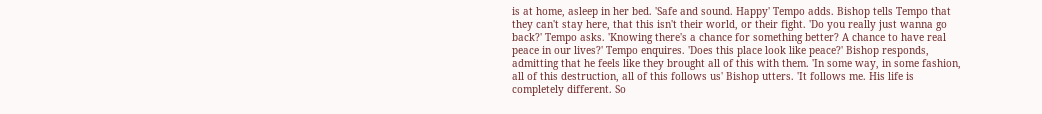is at home, asleep in her bed. 'Safe and sound. Happy' Tempo adds. Bishop tells Tempo that they can't stay here, that this isn't their world, or their fight. 'Do you really just wanna go back?' Tempo asks. 'Knowing there's a chance for something better? A chance to have real peace in our lives?' Tempo enquires. 'Does this place look like peace?' Bishop responds, admitting that he feels like they brought all of this with them. 'In some way, in some fashion, all of this destruction, all of this follows us' Bishop utters. 'It follows me. His life is completely different. So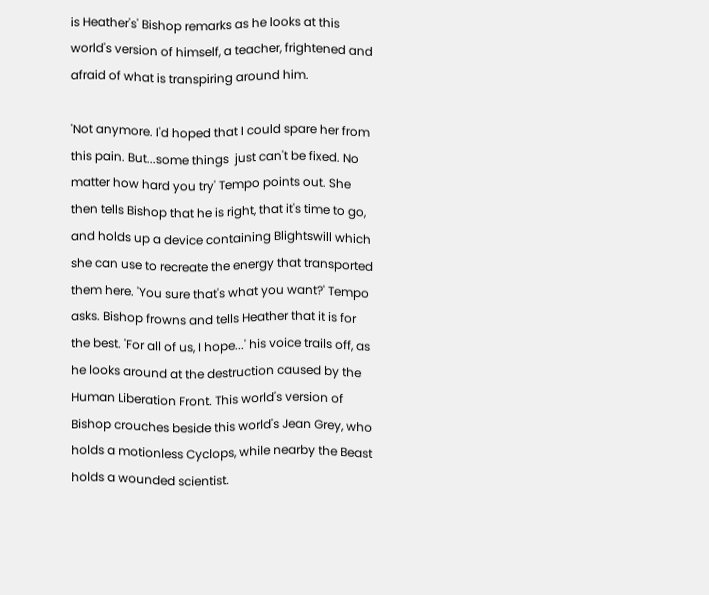is Heather's' Bishop remarks as he looks at this world's version of himself, a teacher, frightened and  afraid of what is transpiring around him.

'Not anymore. I'd hoped that I could spare her from this pain. But...some things  just can't be fixed. No matter how hard you try' Tempo points out. She then tells Bishop that he is right, that it's time to go, and holds up a device containing Blightswill which she can use to recreate the energy that transported them here. 'You sure that's what you want?' Tempo asks. Bishop frowns and tells Heather that it is for the best. 'For all of us, I hope...' his voice trails off, as he looks around at the destruction caused by the Human Liberation Front. This world's version of Bishop crouches beside this world's Jean Grey, who holds a motionless Cyclops, while nearby the Beast holds a wounded scientist.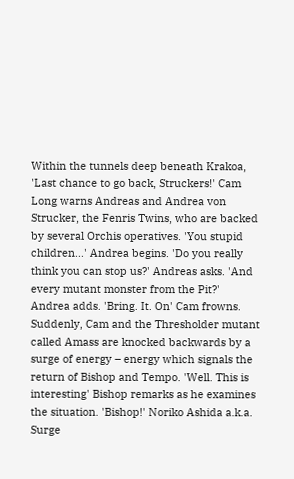Within the tunnels deep beneath Krakoa, 'Last chance to go back, Struckers!' Cam Long warns Andreas and Andrea von Strucker, the Fenris Twins, who are backed by several Orchis operatives. 'You stupid children...' Andrea begins. 'Do you really think you can stop us?' Andreas asks. 'And every mutant monster from the Pit?' Andrea adds. 'Bring. It. On' Cam frowns. Suddenly, Cam and the Thresholder mutant called Amass are knocked backwards by a surge of energy – energy which signals the return of Bishop and Tempo. 'Well. This is interesting' Bishop remarks as he examines the situation. 'Bishop!' Noriko Ashida a.k.a. Surge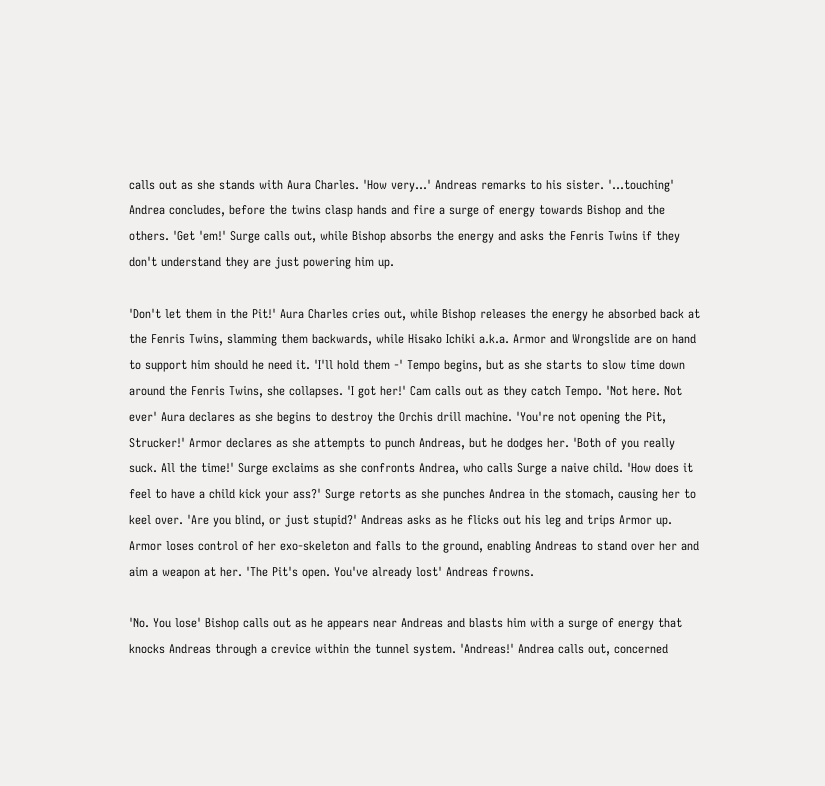calls out as she stands with Aura Charles. 'How very...' Andreas remarks to his sister. '...touching' Andrea concludes, before the twins clasp hands and fire a surge of energy towards Bishop and the others. 'Get 'em!' Surge calls out, while Bishop absorbs the energy and asks the Fenris Twins if they don't understand they are just powering him up.

'Don't let them in the Pit!' Aura Charles cries out, while Bishop releases the energy he absorbed back at the Fenris Twins, slamming them backwards, while Hisako Ichiki a.k.a. Armor and Wrongslide are on hand to support him should he need it. 'I'll hold them -' Tempo begins, but as she starts to slow time down around the Fenris Twins, she collapses. 'I got her!' Cam calls out as they catch Tempo. 'Not here. Not ever' Aura declares as she begins to destroy the Orchis drill machine. 'You're not opening the Pit, Strucker!' Armor declares as she attempts to punch Andreas, but he dodges her. 'Both of you really suck. All the time!' Surge exclaims as she confronts Andrea, who calls Surge a naive child. 'How does it feel to have a child kick your ass?' Surge retorts as she punches Andrea in the stomach, causing her to keel over. 'Are you blind, or just stupid?' Andreas asks as he flicks out his leg and trips Armor up. Armor loses control of her exo-skeleton and falls to the ground, enabling Andreas to stand over her and aim a weapon at her. 'The Pit's open. You've already lost' Andreas frowns.

'No. You lose' Bishop calls out as he appears near Andreas and blasts him with a surge of energy that knocks Andreas through a crevice within the tunnel system. 'Andreas!' Andrea calls out, concerned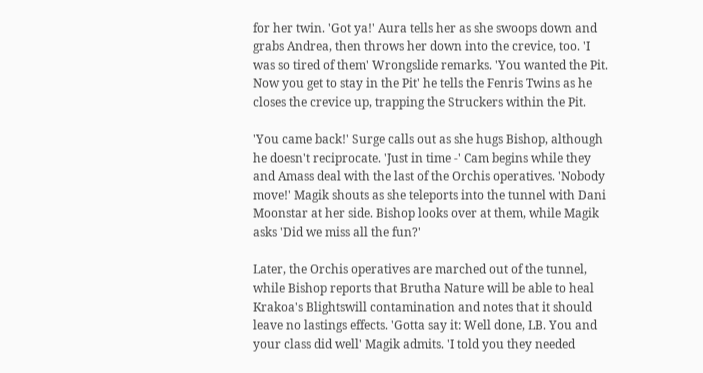for her twin. 'Got ya!' Aura tells her as she swoops down and grabs Andrea, then throws her down into the crevice, too. 'I was so tired of them' Wrongslide remarks. 'You wanted the Pit. Now you get to stay in the Pit' he tells the Fenris Twins as he closes the crevice up, trapping the Struckers within the Pit.

'You came back!' Surge calls out as she hugs Bishop, although he doesn't reciprocate. 'Just in time -' Cam begins while they and Amass deal with the last of the Orchis operatives. 'Nobody move!' Magik shouts as she teleports into the tunnel with Dani Moonstar at her side. Bishop looks over at them, while Magik asks 'Did we miss all the fun?'

Later, the Orchis operatives are marched out of the tunnel, while Bishop reports that Brutha Nature will be able to heal Krakoa's Blightswill contamination and notes that it should leave no lastings effects. 'Gotta say it: Well done, LB. You and your class did well' Magik admits. 'I told you they needed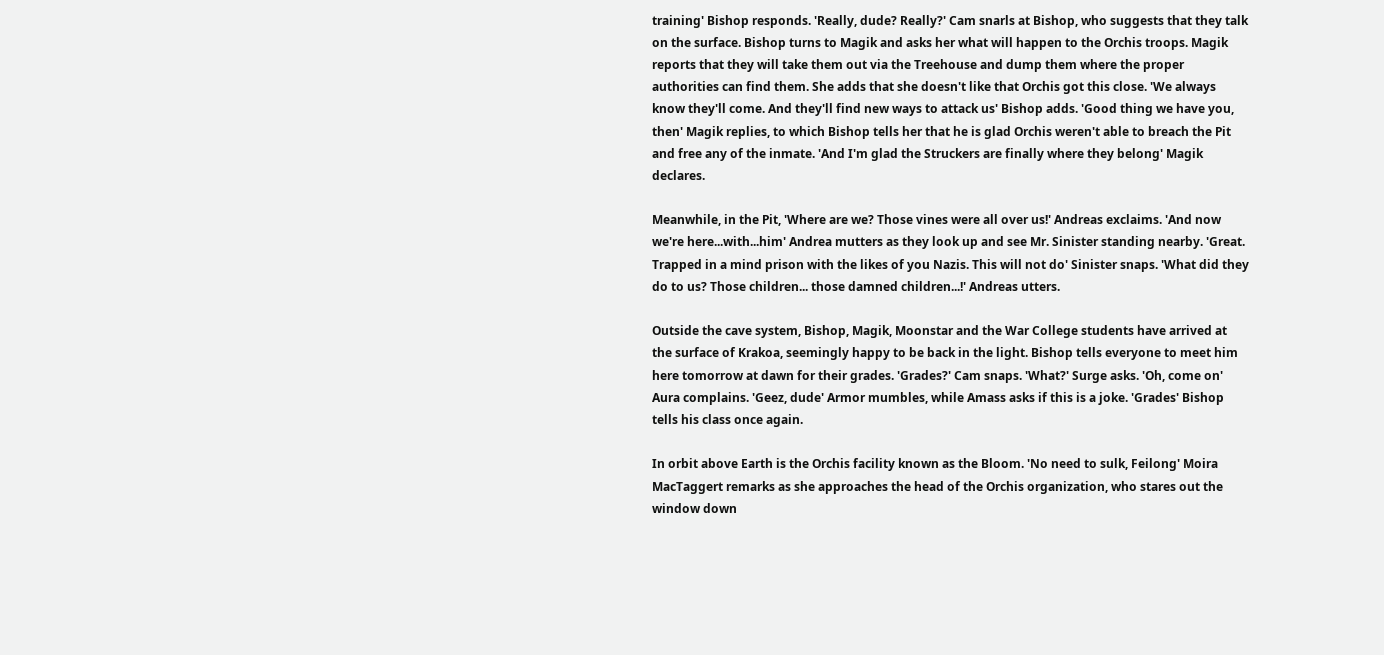training' Bishop responds. 'Really, dude? Really?' Cam snarls at Bishop, who suggests that they talk on the surface. Bishop turns to Magik and asks her what will happen to the Orchis troops. Magik reports that they will take them out via the Treehouse and dump them where the proper authorities can find them. She adds that she doesn't like that Orchis got this close. 'We always know they'll come. And they'll find new ways to attack us' Bishop adds. 'Good thing we have you, then' Magik replies, to which Bishop tells her that he is glad Orchis weren't able to breach the Pit and free any of the inmate. 'And I'm glad the Struckers are finally where they belong' Magik declares.

Meanwhile, in the Pit, 'Where are we? Those vines were all over us!' Andreas exclaims. 'And now we're here...with...him' Andrea mutters as they look up and see Mr. Sinister standing nearby. 'Great. Trapped in a mind prison with the likes of you Nazis. This will not do' Sinister snaps. 'What did they do to us? Those children... those damned children...!' Andreas utters.

Outside the cave system, Bishop, Magik, Moonstar and the War College students have arrived at the surface of Krakoa, seemingly happy to be back in the light. Bishop tells everyone to meet him here tomorrow at dawn for their grades. 'Grades?' Cam snaps. 'What?' Surge asks. 'Oh, come on' Aura complains. 'Geez, dude' Armor mumbles, while Amass asks if this is a joke. 'Grades' Bishop tells his class once again.

In orbit above Earth is the Orchis facility known as the Bloom. 'No need to sulk, Feilong' Moira MacTaggert remarks as she approaches the head of the Orchis organization, who stares out the window down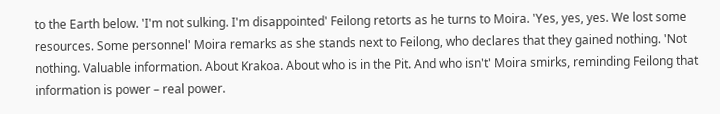to the Earth below. 'I'm not sulking. I'm disappointed' Feilong retorts as he turns to Moira. 'Yes, yes, yes. We lost some resources. Some personnel' Moira remarks as she stands next to Feilong, who declares that they gained nothing. 'Not nothing. Valuable information. About Krakoa. About who is in the Pit. And who isn't' Moira smirks, reminding Feilong that information is power – real power.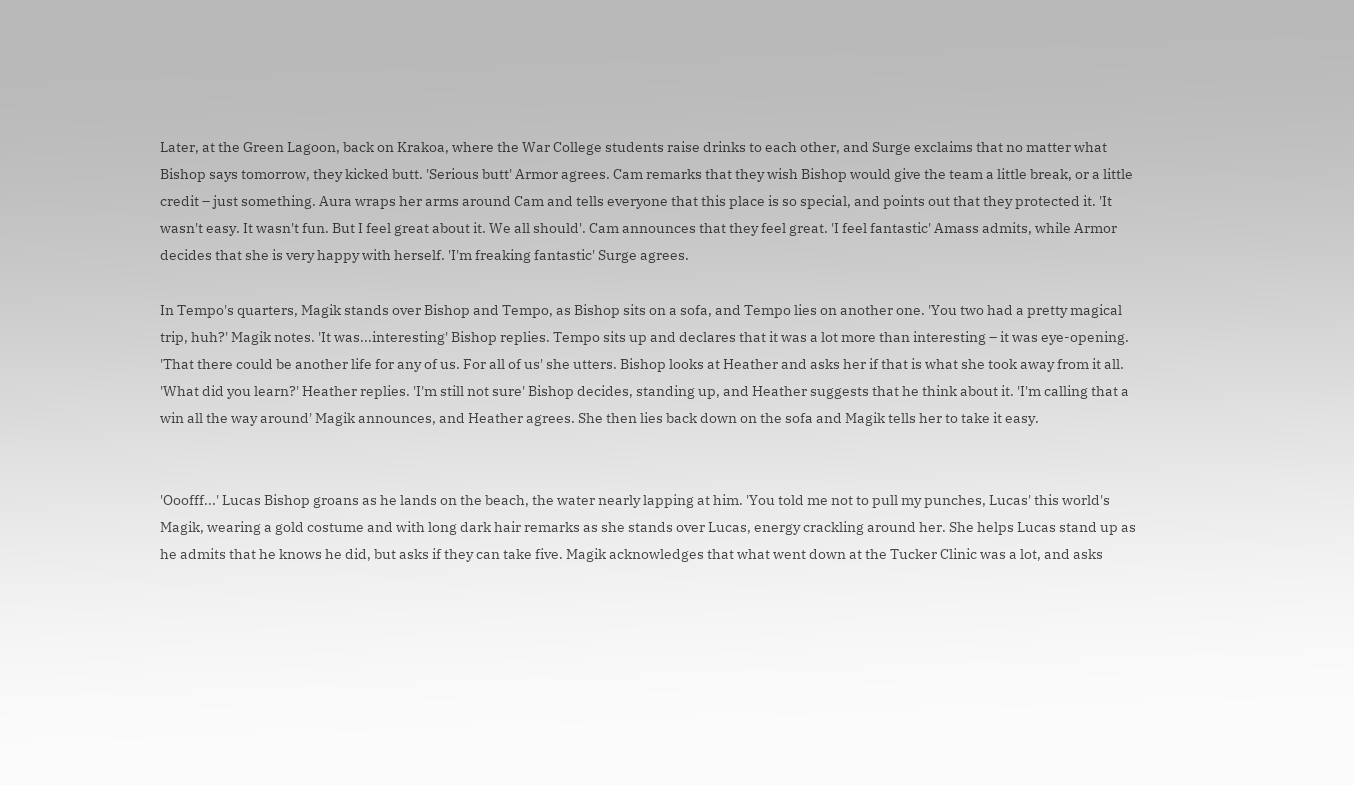Later, at the Green Lagoon, back on Krakoa, where the War College students raise drinks to each other, and Surge exclaims that no matter what Bishop says tomorrow, they kicked butt. 'Serious butt' Armor agrees. Cam remarks that they wish Bishop would give the team a little break, or a little credit – just something. Aura wraps her arms around Cam and tells everyone that this place is so special, and points out that they protected it. 'It wasn't easy. It wasn't fun. But I feel great about it. We all should'. Cam announces that they feel great. 'I feel fantastic' Amass admits, while Armor decides that she is very happy with herself. 'I'm freaking fantastic' Surge agrees.

In Tempo's quarters, Magik stands over Bishop and Tempo, as Bishop sits on a sofa, and Tempo lies on another one. 'You two had a pretty magical trip, huh?' Magik notes. 'It was...interesting' Bishop replies. Tempo sits up and declares that it was a lot more than interesting – it was eye-opening. 'That there could be another life for any of us. For all of us' she utters. Bishop looks at Heather and asks her if that is what she took away from it all. 'What did you learn?' Heather replies. 'I'm still not sure' Bishop decides, standing up, and Heather suggests that he think about it. 'I'm calling that a win all the way around' Magik announces, and Heather agrees. She then lies back down on the sofa and Magik tells her to take it easy.


'Ooofff...' Lucas Bishop groans as he lands on the beach, the water nearly lapping at him. 'You told me not to pull my punches, Lucas' this world's Magik, wearing a gold costume and with long dark hair remarks as she stands over Lucas, energy crackling around her. She helps Lucas stand up as he admits that he knows he did, but asks if they can take five. Magik acknowledges that what went down at the Tucker Clinic was a lot, and asks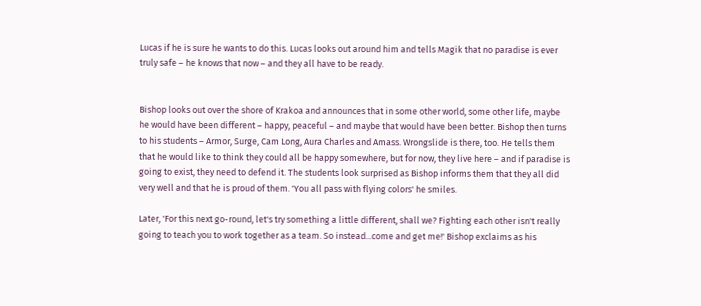Lucas if he is sure he wants to do this. Lucas looks out around him and tells Magik that no paradise is ever truly safe – he knows that now – and they all have to be ready.


Bishop looks out over the shore of Krakoa and announces that in some other world, some other life, maybe he would have been different – happy, peaceful – and maybe that would have been better. Bishop then turns to his students – Armor, Surge, Cam Long, Aura Charles and Amass. Wrongslide is there, too. He tells them that he would like to think they could all be happy somewhere, but for now, they live here – and if paradise is going to exist, they need to defend it. The students look surprised as Bishop informs them that they all did very well and that he is proud of them. 'You all pass with flying colors' he smiles.

Later, 'For this next go-round, let's try something a little different, shall we? Fighting each other isn't really going to teach you to work together as a team. So instead...come and get me!' Bishop exclaims as his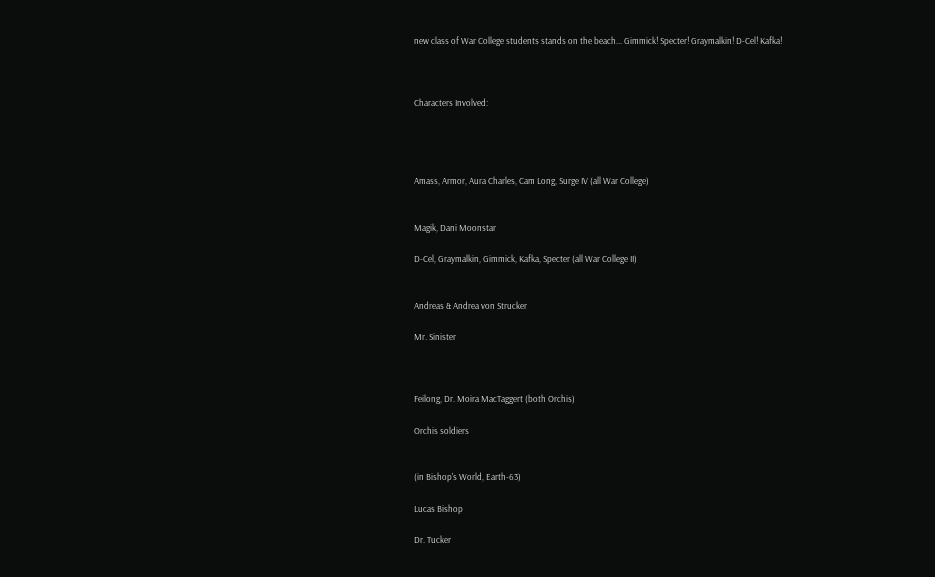new class of War College students stands on the beach... Gimmick! Specter! Graymalkin! D-Cel! Kafka!



Characters Involved:




Amass, Armor, Aura Charles, Cam Long, Surge IV (all War College)


Magik, Dani Moonstar

D-Cel, Graymalkin, Gimmick, Kafka, Specter (all War College II)


Andreas & Andrea von Strucker

Mr. Sinister



Feilong, Dr. Moira MacTaggert (both Orchis)

Orchis soldiers


(in Bishop's World, Earth-63)

Lucas Bishop

Dr. Tucker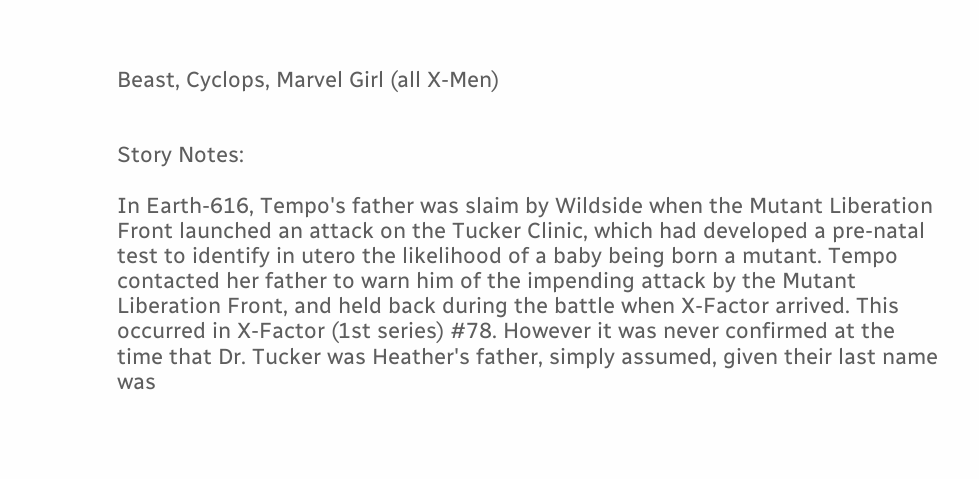Beast, Cyclops, Marvel Girl (all X-Men)


Story Notes:

In Earth-616, Tempo's father was slaim by Wildside when the Mutant Liberation Front launched an attack on the Tucker Clinic, which had developed a pre-natal test to identify in utero the likelihood of a baby being born a mutant. Tempo contacted her father to warn him of the impending attack by the Mutant Liberation Front, and held back during the battle when X-Factor arrived. This occurred in X-Factor (1st series) #78. However it was never confirmed at the time that Dr. Tucker was Heather's father, simply assumed, given their last name was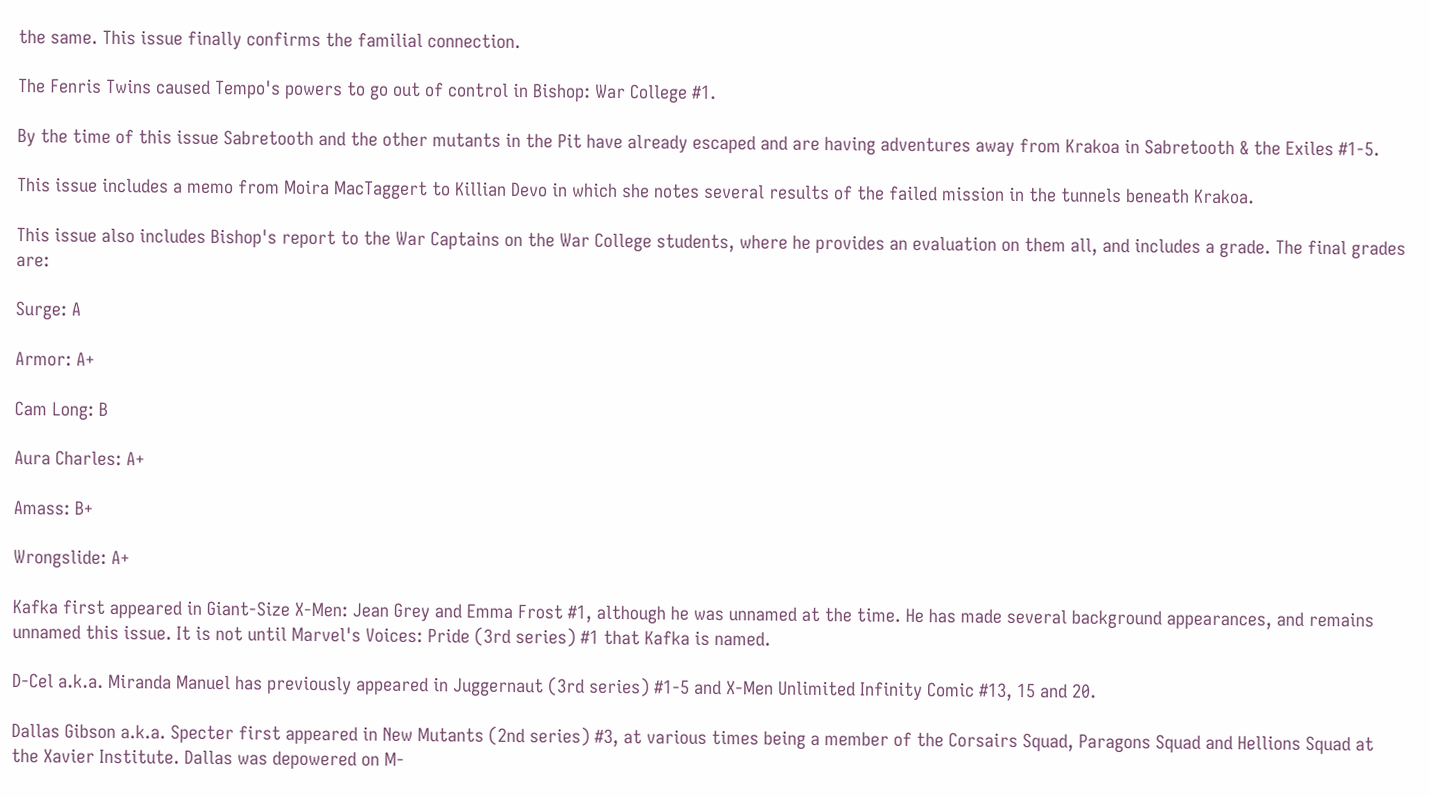the same. This issue finally confirms the familial connection.

The Fenris Twins caused Tempo's powers to go out of control in Bishop: War College #1.

By the time of this issue Sabretooth and the other mutants in the Pit have already escaped and are having adventures away from Krakoa in Sabretooth & the Exiles #1-5.

This issue includes a memo from Moira MacTaggert to Killian Devo in which she notes several results of the failed mission in the tunnels beneath Krakoa.

This issue also includes Bishop's report to the War Captains on the War College students, where he provides an evaluation on them all, and includes a grade. The final grades are:

Surge: A

Armor: A+

Cam Long: B

Aura Charles: A+

Amass: B+

Wrongslide: A+

Kafka first appeared in Giant-Size X-Men: Jean Grey and Emma Frost #1, although he was unnamed at the time. He has made several background appearances, and remains unnamed this issue. It is not until Marvel's Voices: Pride (3rd series) #1 that Kafka is named.

D-Cel a.k.a. Miranda Manuel has previously appeared in Juggernaut (3rd series) #1-5 and X-Men Unlimited Infinity Comic #13, 15 and 20.

Dallas Gibson a.k.a. Specter first appeared in New Mutants (2nd series) #3, at various times being a member of the Corsairs Squad, Paragons Squad and Hellions Squad at the Xavier Institute. Dallas was depowered on M-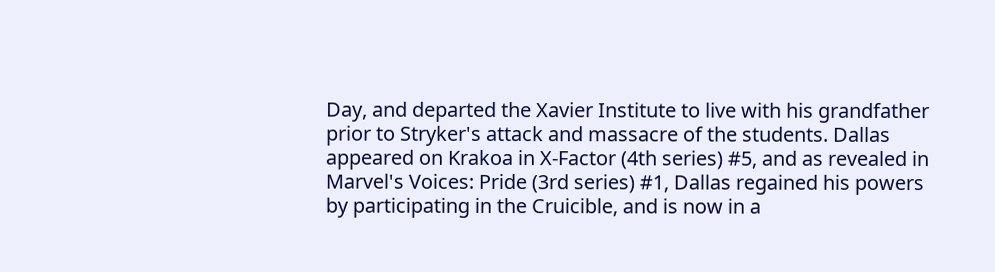Day, and departed the Xavier Institute to live with his grandfather prior to Stryker's attack and massacre of the students. Dallas appeared on Krakoa in X-Factor (4th series) #5, and as revealed in Marvel's Voices: Pride (3rd series) #1, Dallas regained his powers by participating in the Cruicible, and is now in a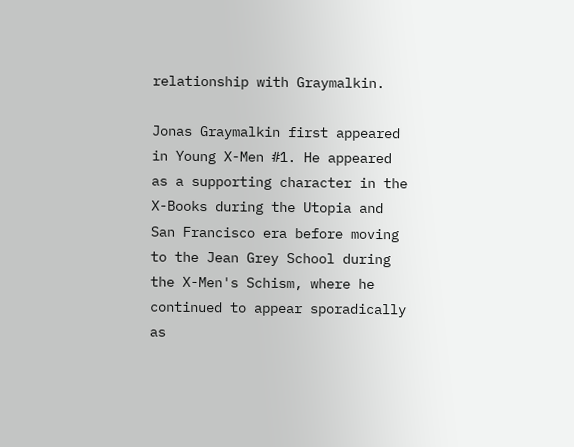relationship with Graymalkin.

Jonas Graymalkin first appeared in Young X-Men #1. He appeared as a supporting character in the X-Books during the Utopia and San Francisco era before moving to the Jean Grey School during the X-Men's Schism, where he continued to appear sporadically as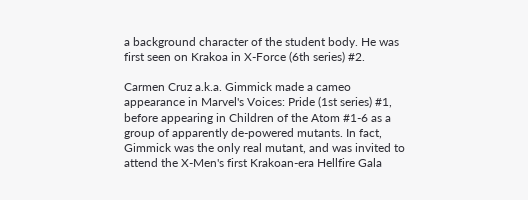a background character of the student body. He was first seen on Krakoa in X-Force (6th series) #2.

Carmen Cruz a.k.a. Gimmick made a cameo appearance in Marvel's Voices: Pride (1st series) #1, before appearing in Children of the Atom #1-6 as a group of apparently de-powered mutants. In fact, Gimmick was the only real mutant, and was invited to attend the X-Men's first Krakoan-era Hellfire Gala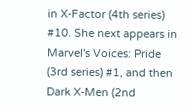in X-Factor (4th series) #10. She next appears in Marvel's Voices: Pride (3rd series) #1, and then Dark X-Men (2nd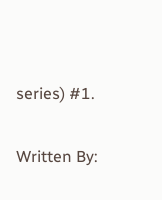series) #1.

Written By: